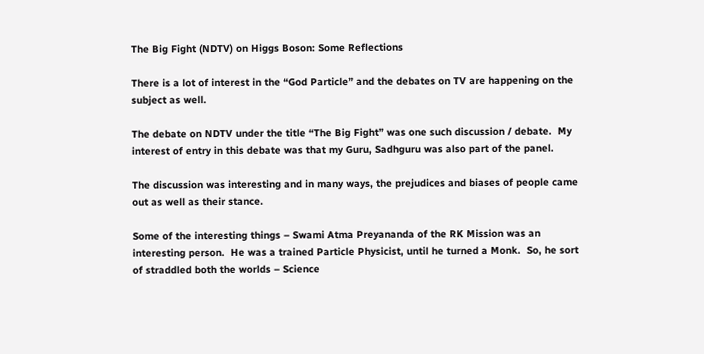The Big Fight (NDTV) on Higgs Boson: Some Reflections

There is a lot of interest in the “God Particle” and the debates on TV are happening on the subject as well.

The debate on NDTV under the title “The Big Fight” was one such discussion / debate.  My interest of entry in this debate was that my Guru, Sadhguru was also part of the panel.

The discussion was interesting and in many ways, the prejudices and biases of people came out as well as their stance.

Some of the interesting things – Swami Atma Preyananda of the RK Mission was an interesting person.  He was a trained Particle Physicist, until he turned a Monk.  So, he sort of straddled both the worlds – Science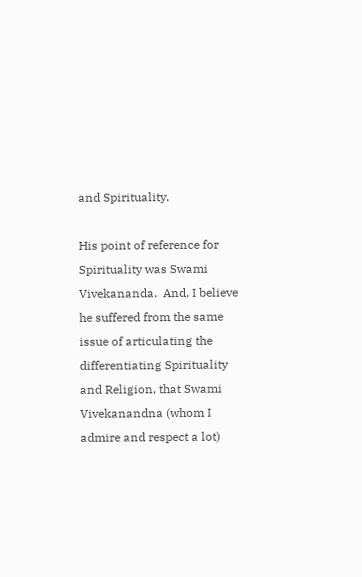and Spirituality.

His point of reference for Spirituality was Swami Vivekananda.  And, I believe he suffered from the same issue of articulating the differentiating Spirituality and Religion, that Swami Vivekanandna (whom I admire and respect a lot)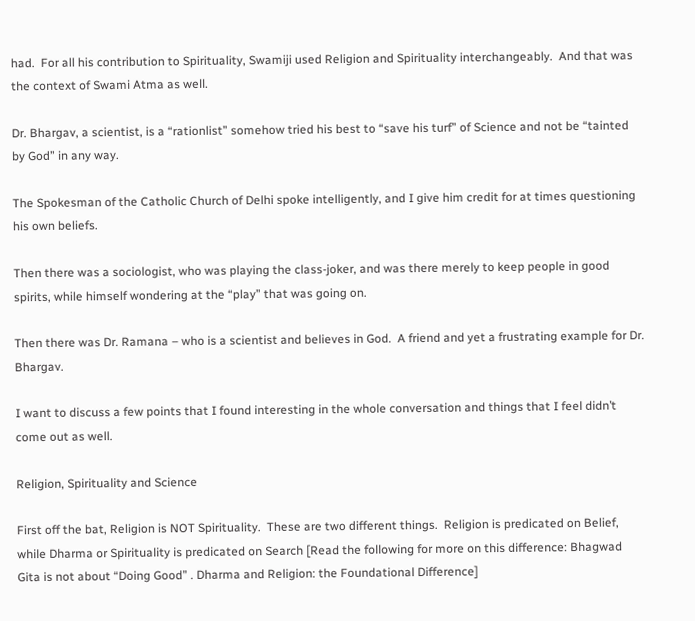had.  For all his contribution to Spirituality, Swamiji used Religion and Spirituality interchangeably.  And that was the context of Swami Atma as well.

Dr. Bhargav, a scientist, is a “rationlist” somehow tried his best to “save his turf” of Science and not be “tainted by God” in any way.

The Spokesman of the Catholic Church of Delhi spoke intelligently, and I give him credit for at times questioning his own beliefs.

Then there was a sociologist, who was playing the class-joker, and was there merely to keep people in good spirits, while himself wondering at the “play” that was going on.

Then there was Dr. Ramana – who is a scientist and believes in God.  A friend and yet a frustrating example for Dr. Bhargav.

I want to discuss a few points that I found interesting in the whole conversation and things that I feel didn’t come out as well.

Religion, Spirituality and Science

First off the bat, Religion is NOT Spirituality.  These are two different things.  Religion is predicated on Belief, while Dharma or Spirituality is predicated on Search [Read the following for more on this difference: Bhagwad Gita is not about “Doing Good” . Dharma and Religion: the Foundational Difference]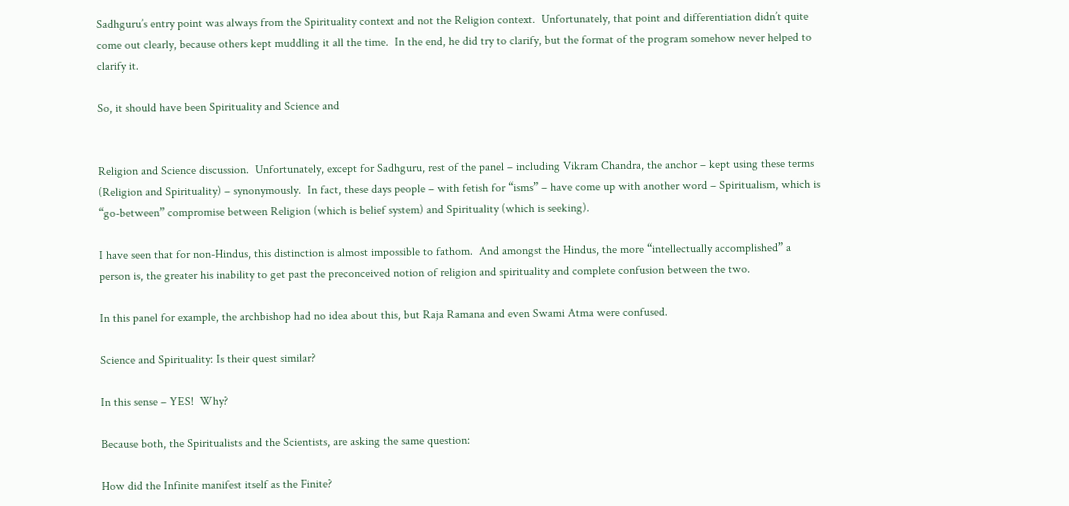Sadhguru’s entry point was always from the Spirituality context and not the Religion context.  Unfortunately, that point and differentiation didn’t quite come out clearly, because others kept muddling it all the time.  In the end, he did try to clarify, but the format of the program somehow never helped to clarify it.

So, it should have been Spirituality and Science and


Religion and Science discussion.  Unfortunately, except for Sadhguru, rest of the panel – including Vikram Chandra, the anchor – kept using these terms (Religion and Spirituality) – synonymously.  In fact, these days people – with fetish for “isms” – have come up with another word – Spiritualism, which is “go-between” compromise between Religion (which is belief system) and Spirituality (which is seeking).

I have seen that for non-Hindus, this distinction is almost impossible to fathom.  And amongst the Hindus, the more “intellectually accomplished” a person is, the greater his inability to get past the preconceived notion of religion and spirituality and complete confusion between the two.

In this panel for example, the archbishop had no idea about this, but Raja Ramana and even Swami Atma were confused.

Science and Spirituality: Is their quest similar?

In this sense – YES!  Why?

Because both, the Spiritualists and the Scientists, are asking the same question:

How did the Infinite manifest itself as the Finite?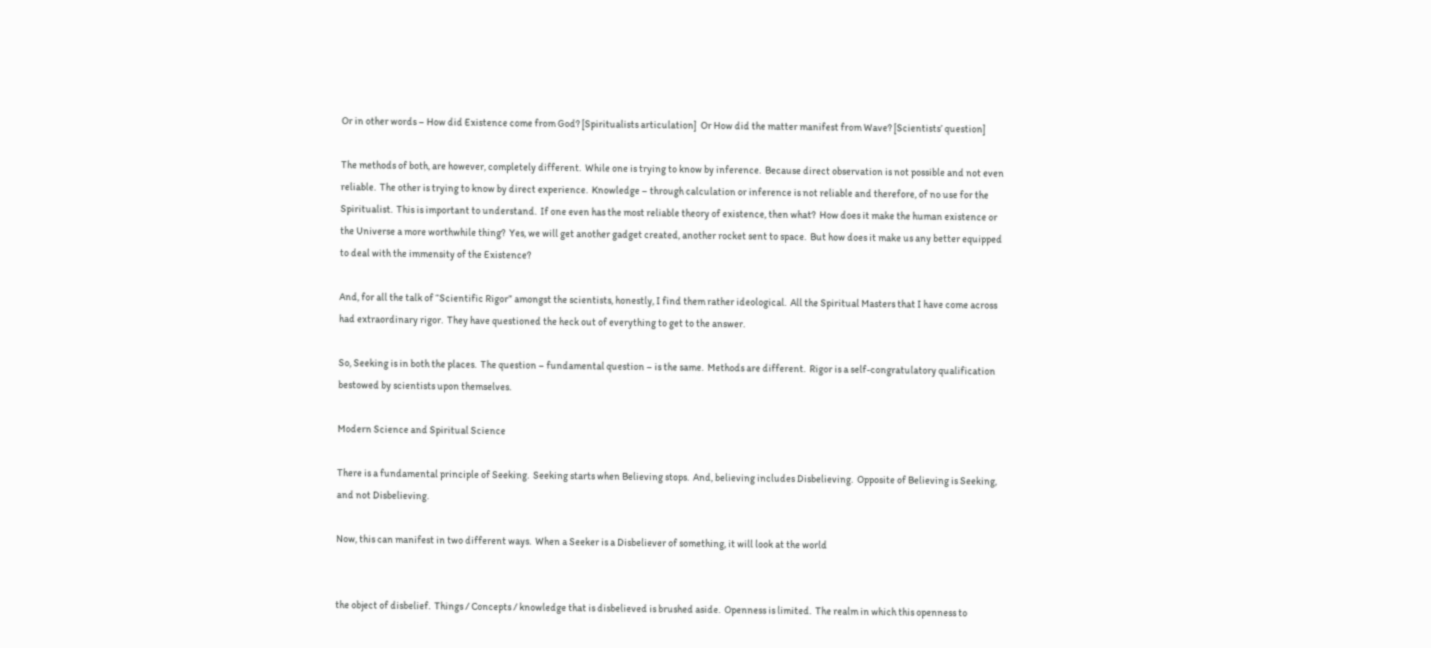Or in other words – How did Existence come from God? [Spiritualists articulation]  Or How did the matter manifest from Wave? [Scientists’ question]

The methods of both, are however, completely different.  While one is trying to know by inference.  Because direct observation is not possible and not even reliable.  The other is trying to know by direct experience.  Knowledge – through calculation or inference is not reliable and therefore, of no use for the Spiritualist.  This is important to understand.  If one even has the most reliable theory of existence, then what?  How does it make the human existence or the Universe a more worthwhile thing?  Yes, we will get another gadget created, another rocket sent to space.  But how does it make us any better equipped to deal with the immensity of the Existence?

And, for all the talk of “Scientific Rigor” amongst the scientists, honestly, I find them rather ideological.  All the Spiritual Masters that I have come across had extraordinary rigor.  They have questioned the heck out of everything to get to the answer.

So, Seeking is in both the places.  The question – fundamental question – is the same.  Methods are different.  Rigor is a self-congratulatory qualification bestowed by scientists upon themselves.

Modern Science and Spiritual Science

There is a fundamental principle of Seeking.  Seeking starts when Believing stops.  And, believing includes Disbelieving.  Opposite of Believing is Seeking, and not Disbelieving.

Now, this can manifest in two different ways.  When a Seeker is a Disbeliever of something, it will look at the world


the object of disbelief.  Things / Concepts / knowledge that is disbelieved is brushed aside.  Openness is limited.  The realm in which this openness to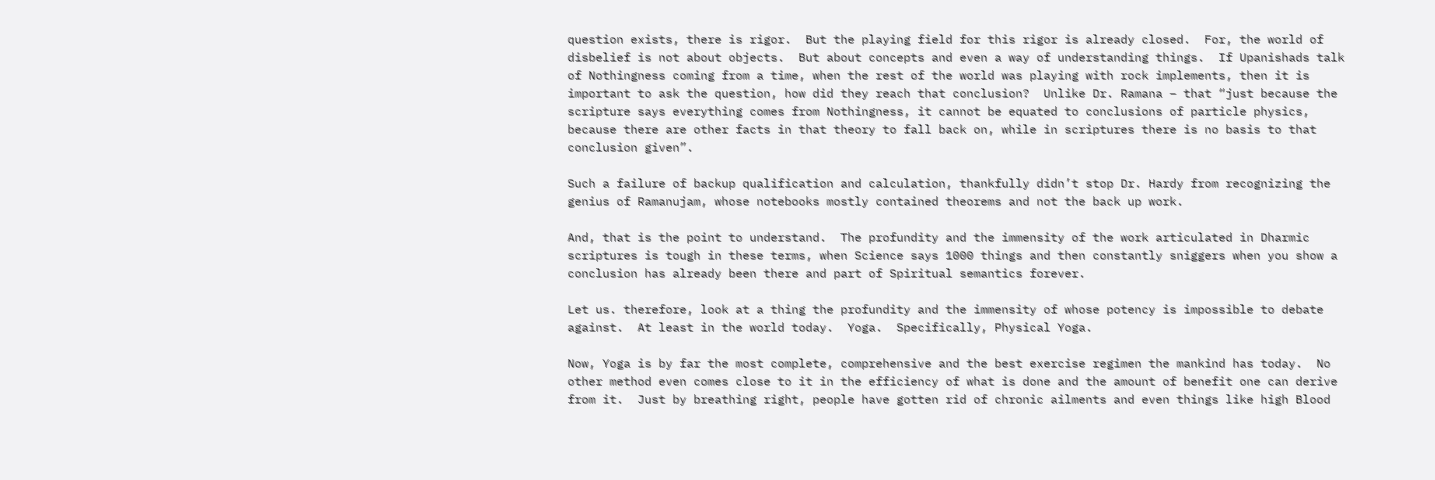question exists, there is rigor.  But the playing field for this rigor is already closed.  For, the world of disbelief is not about objects.  But about concepts and even a way of understanding things.  If Upanishads talk of Nothingness coming from a time, when the rest of the world was playing with rock implements, then it is important to ask the question, how did they reach that conclusion?  Unlike Dr. Ramana – that “just because the scripture says everything comes from Nothingness, it cannot be equated to conclusions of particle physics, because there are other facts in that theory to fall back on, while in scriptures there is no basis to that conclusion given”.

Such a failure of backup qualification and calculation, thankfully didn’t stop Dr. Hardy from recognizing the genius of Ramanujam, whose notebooks mostly contained theorems and not the back up work.

And, that is the point to understand.  The profundity and the immensity of the work articulated in Dharmic scriptures is tough in these terms, when Science says 1000 things and then constantly sniggers when you show a conclusion has already been there and part of Spiritual semantics forever.

Let us. therefore, look at a thing the profundity and the immensity of whose potency is impossible to debate against.  At least in the world today.  Yoga.  Specifically, Physical Yoga.

Now, Yoga is by far the most complete, comprehensive and the best exercise regimen the mankind has today.  No other method even comes close to it in the efficiency of what is done and the amount of benefit one can derive from it.  Just by breathing right, people have gotten rid of chronic ailments and even things like high Blood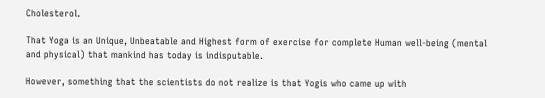Cholesterol.

That Yoga is an Unique, Unbeatable and Highest form of exercise for complete Human well-being (mental and physical) that mankind has today is indisputable.

However, something that the scientists do not realize is that Yogis who came up with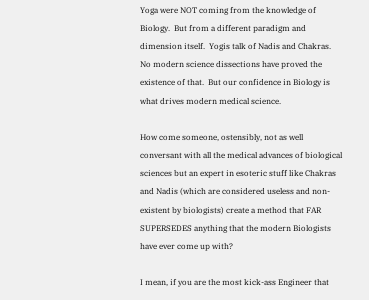Yoga were NOT coming from the knowledge of Biology.  But from a different paradigm and dimension itself.  Yogis talk of Nadis and Chakras.  No modern science dissections have proved the existence of that.  But our confidence in Biology is what drives modern medical science.

How come someone, ostensibly, not as well conversant with all the medical advances of biological sciences but an expert in esoteric stuff like Chakras and Nadis (which are considered useless and non-existent by biologists) create a method that FAR SUPERSEDES anything that the modern Biologists have ever come up with?

I mean, if you are the most kick-ass Engineer that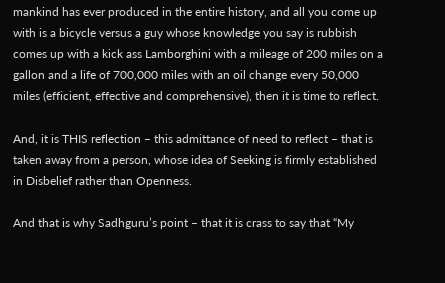mankind has ever produced in the entire history, and all you come up with is a bicycle versus a guy whose knowledge you say is rubbish comes up with a kick ass Lamborghini with a mileage of 200 miles on a gallon and a life of 700,000 miles with an oil change every 50,000 miles (efficient, effective and comprehensive), then it is time to reflect.

And, it is THIS reflection – this admittance of need to reflect – that is taken away from a person, whose idea of Seeking is firmly established in Disbelief rather than Openness.

And that is why Sadhguru’s point – that it is crass to say that “My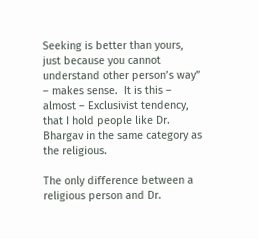Seeking is better than yours, just because you cannot understand other person’s way” – makes sense.  It is this – almost – Exclusivist tendency, that I hold people like Dr. Bhargav in the same category as the religious.

The only difference between a religious person and Dr.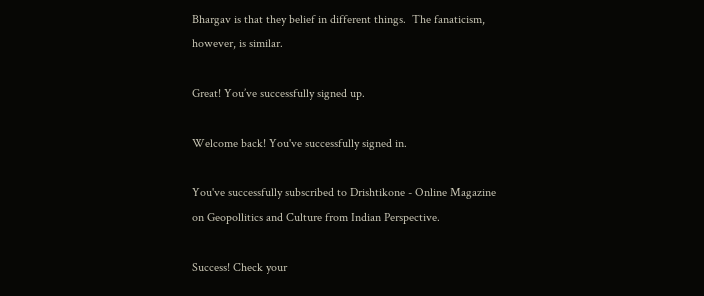Bhargav is that they belief in different things.  The fanaticism, however, is similar.

Great! You’ve successfully signed up.

Welcome back! You've successfully signed in.

You've successfully subscribed to Drishtikone - Online Magazine on Geopollitics and Culture from Indian Perspective.

Success! Check your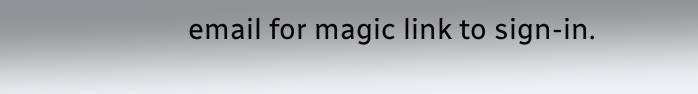email for magic link to sign-in.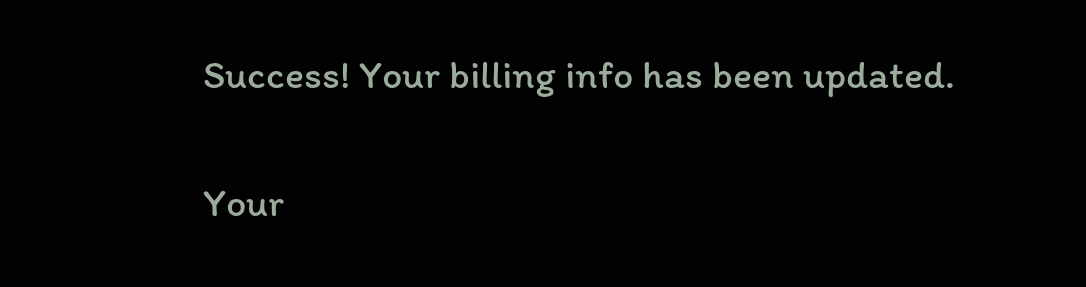Success! Your billing info has been updated.

Your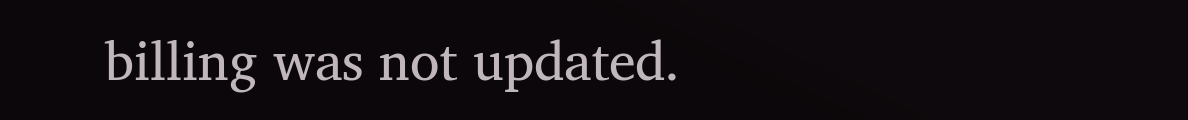billing was not updated.